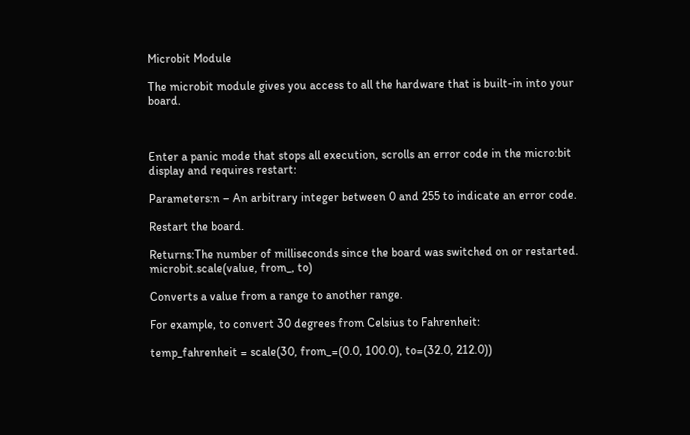Microbit Module

The microbit module gives you access to all the hardware that is built-in into your board.



Enter a panic mode that stops all execution, scrolls an error code in the micro:bit display and requires restart:

Parameters:n – An arbitrary integer between 0 and 255 to indicate an error code.

Restart the board.

Returns:The number of milliseconds since the board was switched on or restarted.
microbit.scale(value, from_, to)

Converts a value from a range to another range.

For example, to convert 30 degrees from Celsius to Fahrenheit:

temp_fahrenheit = scale(30, from_=(0.0, 100.0), to=(32.0, 212.0))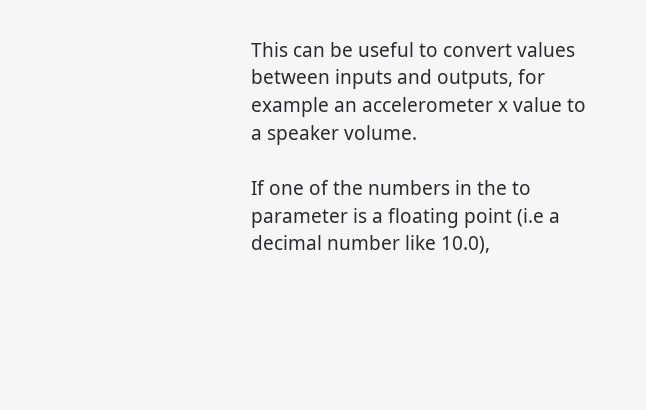This can be useful to convert values between inputs and outputs, for example an accelerometer x value to a speaker volume.

If one of the numbers in the to parameter is a floating point (i.e a decimal number like 10.0),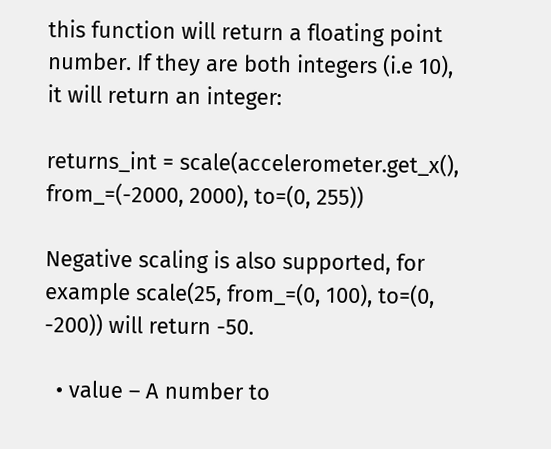this function will return a floating point number. If they are both integers (i.e 10), it will return an integer:

returns_int = scale(accelerometer.get_x(), from_=(-2000, 2000), to=(0, 255))

Negative scaling is also supported, for example scale(25, from_=(0, 100), to=(0, -200)) will return -50.

  • value – A number to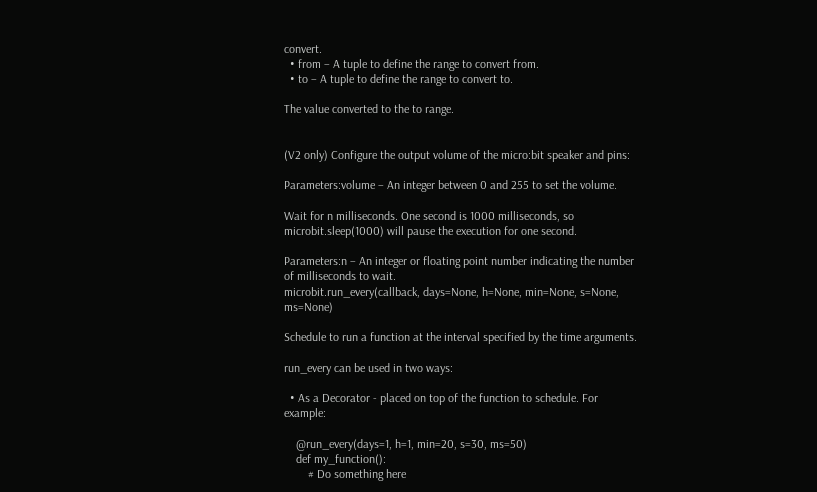convert.
  • from – A tuple to define the range to convert from.
  • to – A tuple to define the range to convert to.

The value converted to the to range.


(V2 only) Configure the output volume of the micro:bit speaker and pins:

Parameters:volume – An integer between 0 and 255 to set the volume.

Wait for n milliseconds. One second is 1000 milliseconds, so microbit.sleep(1000) will pause the execution for one second.

Parameters:n – An integer or floating point number indicating the number of milliseconds to wait.
microbit.run_every(callback, days=None, h=None, min=None, s=None, ms=None)

Schedule to run a function at the interval specified by the time arguments.

run_every can be used in two ways:

  • As a Decorator - placed on top of the function to schedule. For example:

    @run_every(days=1, h=1, min=20, s=30, ms=50)
    def my_function():
        # Do something here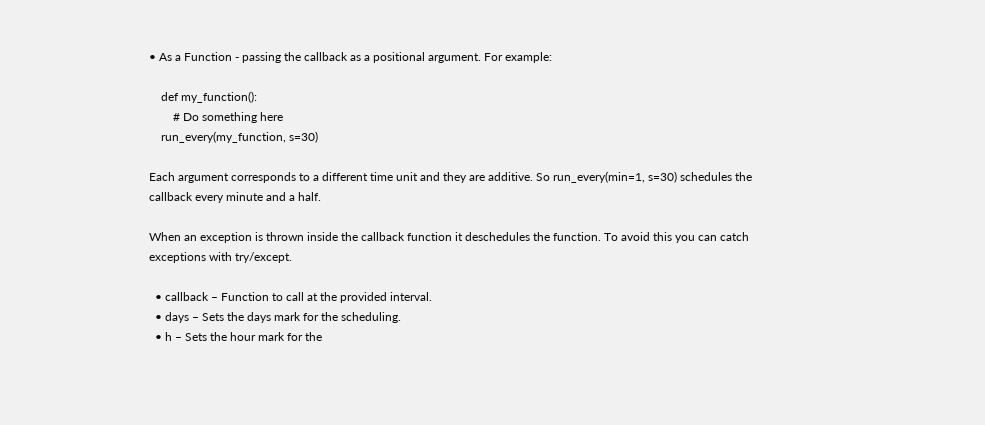• As a Function - passing the callback as a positional argument. For example:

    def my_function():
        # Do something here
    run_every(my_function, s=30)

Each argument corresponds to a different time unit and they are additive. So run_every(min=1, s=30) schedules the callback every minute and a half.

When an exception is thrown inside the callback function it deschedules the function. To avoid this you can catch exceptions with try/except.

  • callback – Function to call at the provided interval.
  • days – Sets the days mark for the scheduling.
  • h – Sets the hour mark for the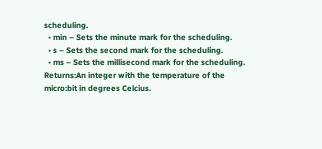scheduling.
  • min – Sets the minute mark for the scheduling.
  • s – Sets the second mark for the scheduling.
  • ms – Sets the millisecond mark for the scheduling.
Returns:An integer with the temperature of the micro:bit in degrees Celcius.